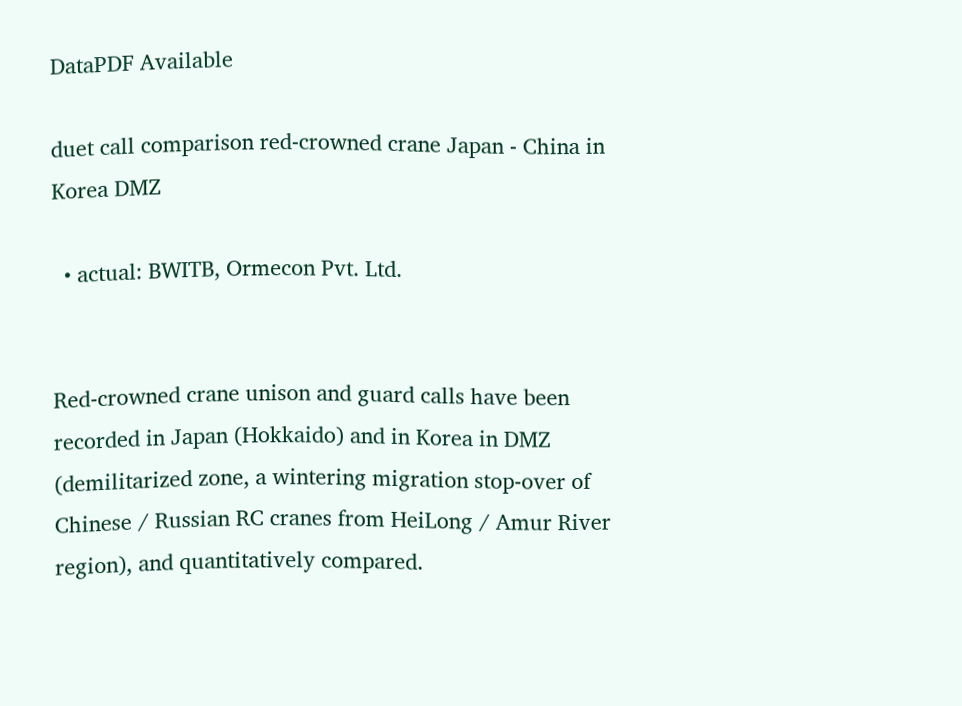DataPDF Available

duet call comparison red-crowned crane Japan - China in Korea DMZ

  • actual: BWITB, Ormecon Pvt. Ltd.


Red-crowned crane unison and guard calls have been recorded in Japan (Hokkaido) and in Korea in DMZ (demilitarized zone, a wintering migration stop-over of Chinese / Russian RC cranes from HeiLong / Amur River region), and quantitatively compared.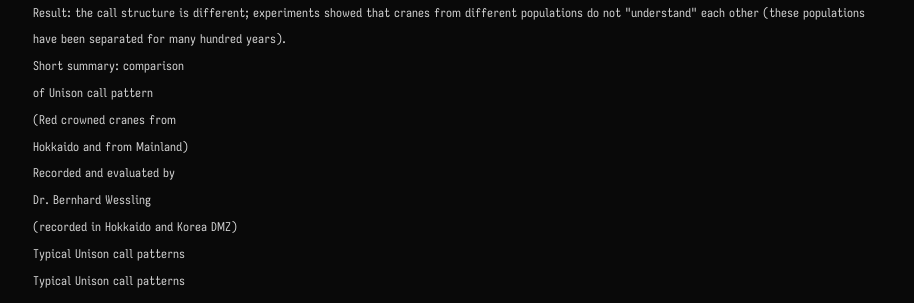Result: the call structure is different; experiments showed that cranes from different populations do not "understand" each other (these populations have been separated for many hundred years).
Short summary: comparison
of Unison call pattern
(Red crowned cranes from
Hokkaido and from Mainland)
Recorded and evaluated by
Dr. Bernhard Wessling
(recorded in Hokkaido and Korea DMZ)
Typical Unison call patterns
Typical Unison call patterns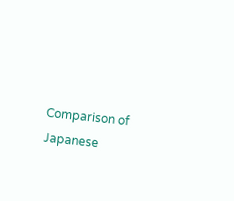Comparison of Japanese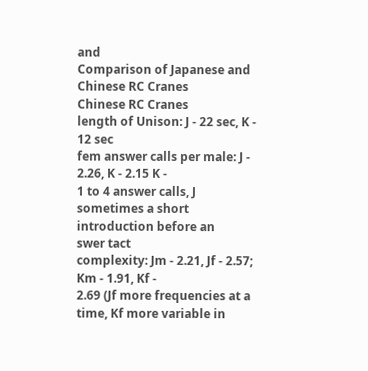and
Comparison of Japanese and
Chinese RC Cranes
Chinese RC Cranes
length of Unison: J - 22 sec, K - 12 sec
fem answer calls per male: J - 2.26, K - 2.15 K -
1 to 4 answer calls, J sometimes a short introduction before an
swer tact
complexity: Jm - 2.21, Jf - 2.57; Km - 1.91, Kf -
2.69 (Jf more frequencies at a time, Kf more variable in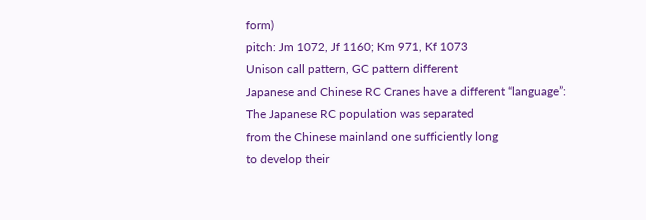form)
pitch: Jm 1072, Jf 1160; Km 971, Kf 1073
Unison call pattern, GC pattern different
Japanese and Chinese RC Cranes have a different “language”:
The Japanese RC population was separated
from the Chinese mainland one sufficiently long
to develop their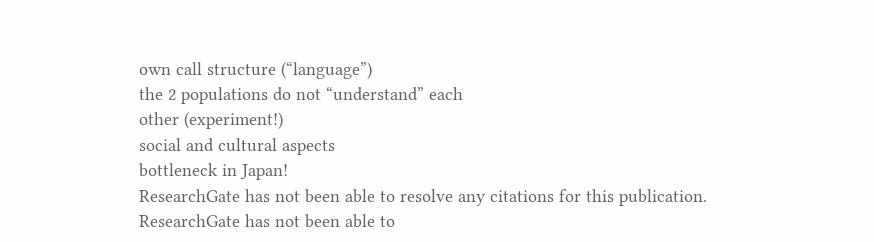own call structure (“language”)
the 2 populations do not “understand” each
other (experiment!)
social and cultural aspects
bottleneck in Japan!
ResearchGate has not been able to resolve any citations for this publication.
ResearchGate has not been able to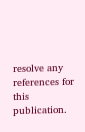resolve any references for this publication.